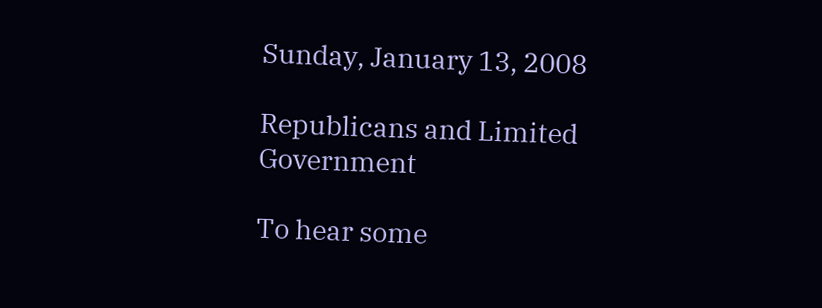Sunday, January 13, 2008

Republicans and Limited Government

To hear some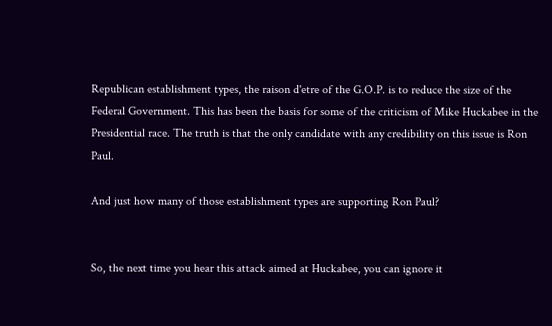Republican establishment types, the raison d'etre of the G.O.P. is to reduce the size of the Federal Government. This has been the basis for some of the criticism of Mike Huckabee in the Presidential race. The truth is that the only candidate with any credibility on this issue is Ron Paul.

And just how many of those establishment types are supporting Ron Paul?


So, the next time you hear this attack aimed at Huckabee, you can ignore it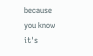because you know it's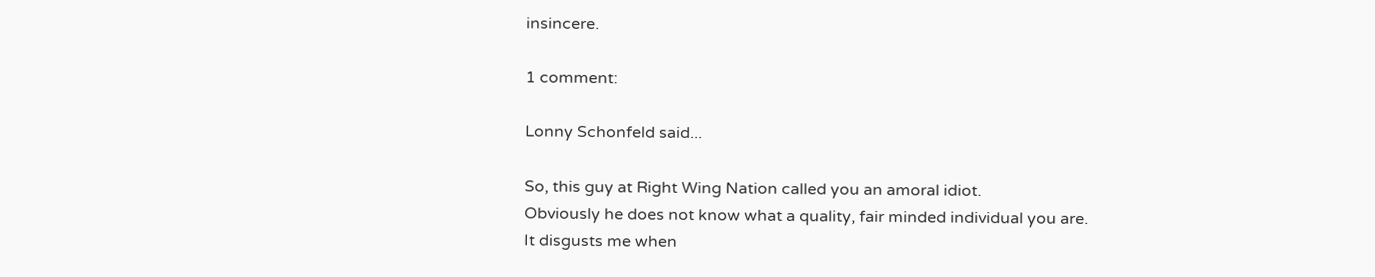insincere.

1 comment:

Lonny Schonfeld said...

So, this guy at Right Wing Nation called you an amoral idiot.
Obviously he does not know what a quality, fair minded individual you are.
It disgusts me when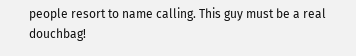people resort to name calling. This guy must be a real douchbag!